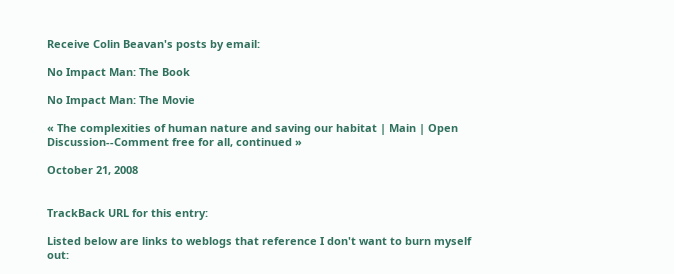Receive Colin Beavan's posts by email:

No Impact Man: The Book

No Impact Man: The Movie

« The complexities of human nature and saving our habitat | Main | Open Discussion--Comment free for all, continued »

October 21, 2008


TrackBack URL for this entry:

Listed below are links to weblogs that reference I don't want to burn myself out: